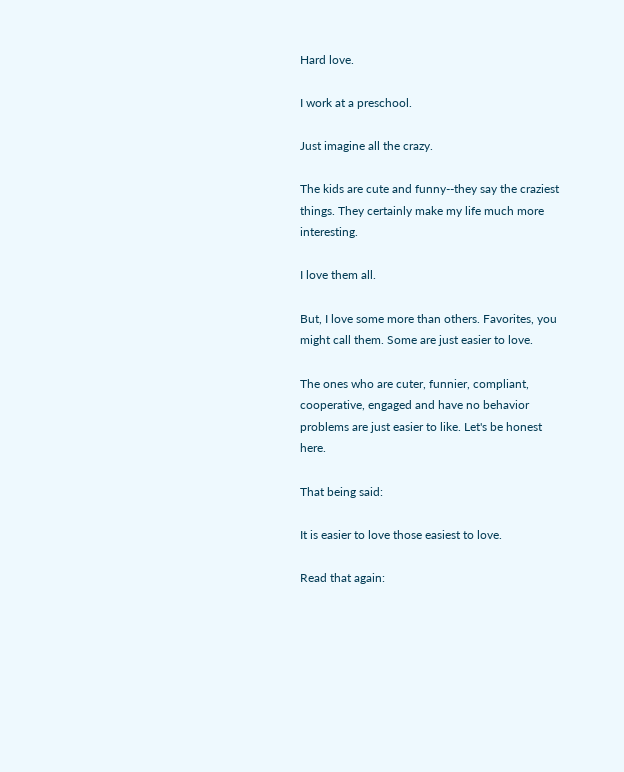Hard love.

I work at a preschool.

Just imagine all the crazy.

The kids are cute and funny--they say the craziest things. They certainly make my life much more interesting.

I love them all.

But, I love some more than others. Favorites, you might call them. Some are just easier to love.

The ones who are cuter, funnier, compliant, cooperative, engaged and have no behavior problems are just easier to like. Let's be honest here.

That being said:

It is easier to love those easiest to love.

Read that again: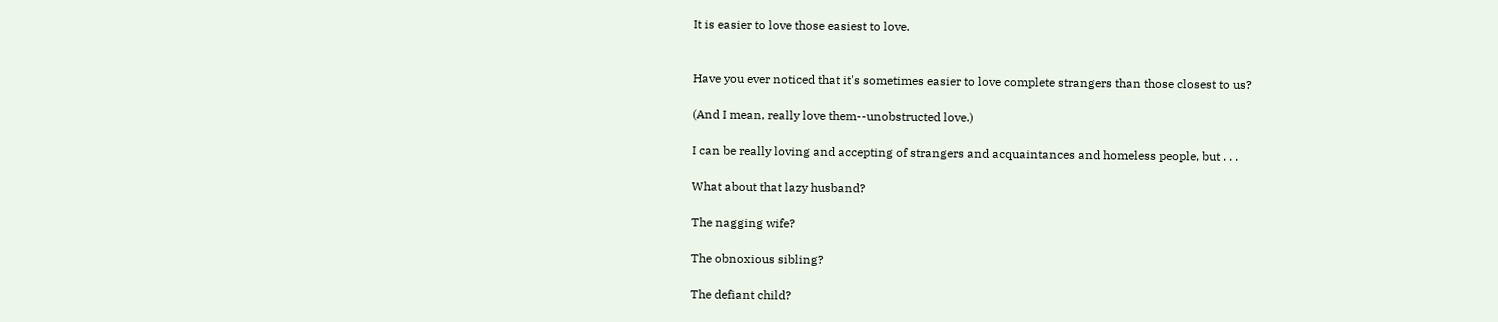It is easier to love those easiest to love.


Have you ever noticed that it's sometimes easier to love complete strangers than those closest to us?

(And I mean, really love them--unobstructed love.)

I can be really loving and accepting of strangers and acquaintances and homeless people, but . . .

What about that lazy husband?

The nagging wife?

The obnoxious sibling?

The defiant child?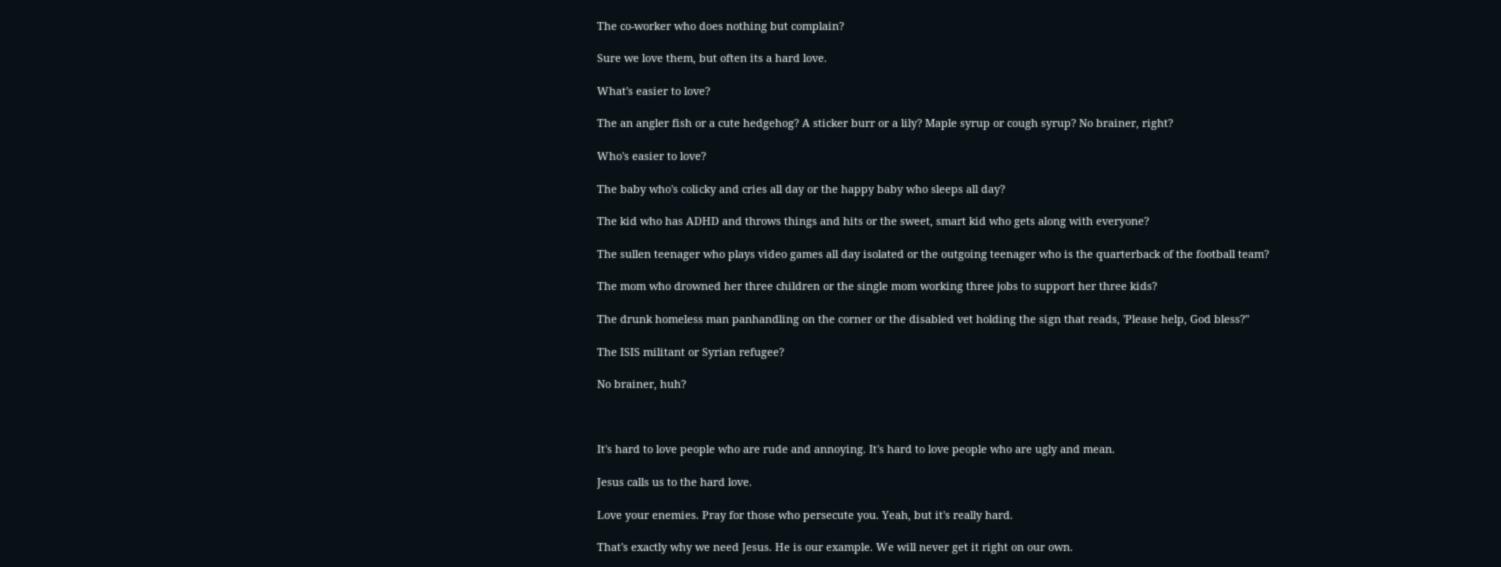The co-worker who does nothing but complain?

Sure we love them, but often its a hard love.

What's easier to love?

The an angler fish or a cute hedgehog? A sticker burr or a lily? Maple syrup or cough syrup? No brainer, right?

Who's easier to love?

The baby who's colicky and cries all day or the happy baby who sleeps all day?

The kid who has ADHD and throws things and hits or the sweet, smart kid who gets along with everyone?

The sullen teenager who plays video games all day isolated or the outgoing teenager who is the quarterback of the football team?

The mom who drowned her three children or the single mom working three jobs to support her three kids?

The drunk homeless man panhandling on the corner or the disabled vet holding the sign that reads, 'Please help, God bless?"

The ISIS militant or Syrian refugee?

No brainer, huh?



It's hard to love people who are rude and annoying. It's hard to love people who are ugly and mean.

Jesus calls us to the hard love.

Love your enemies. Pray for those who persecute you. Yeah, but it's really hard.

That's exactly why we need Jesus. He is our example. We will never get it right on our own.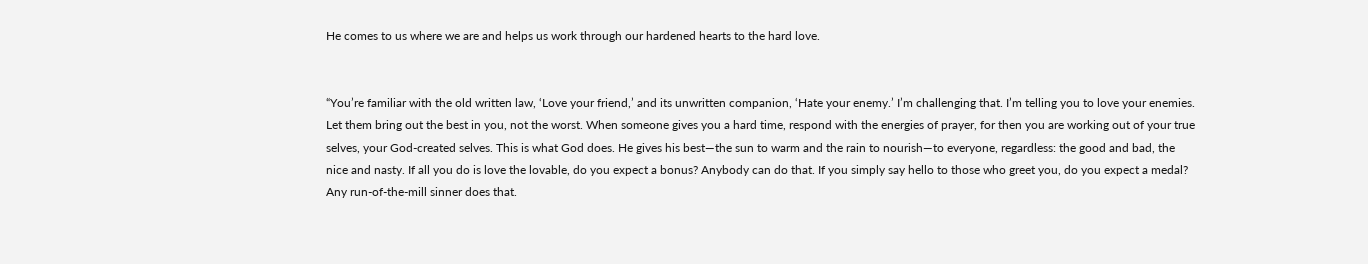He comes to us where we are and helps us work through our hardened hearts to the hard love.


“You’re familiar with the old written law, ‘Love your friend,’ and its unwritten companion, ‘Hate your enemy.’ I’m challenging that. I’m telling you to love your enemies. Let them bring out the best in you, not the worst. When someone gives you a hard time, respond with the energies of prayer, for then you are working out of your true selves, your God-created selves. This is what God does. He gives his best—the sun to warm and the rain to nourish—to everyone, regardless: the good and bad, the nice and nasty. If all you do is love the lovable, do you expect a bonus? Anybody can do that. If you simply say hello to those who greet you, do you expect a medal? Any run-of-the-mill sinner does that.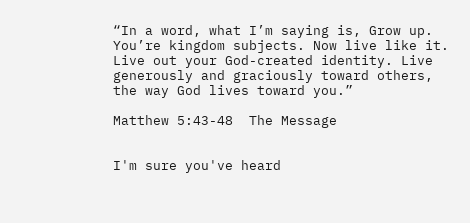“In a word, what I’m saying is, Grow up. You’re kingdom subjects. Now live like it. Live out your God-created identity. Live generously and graciously toward others, the way God lives toward you.”

Matthew 5:43-48  The Message


I'm sure you've heard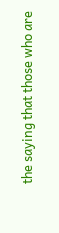the saying that those who are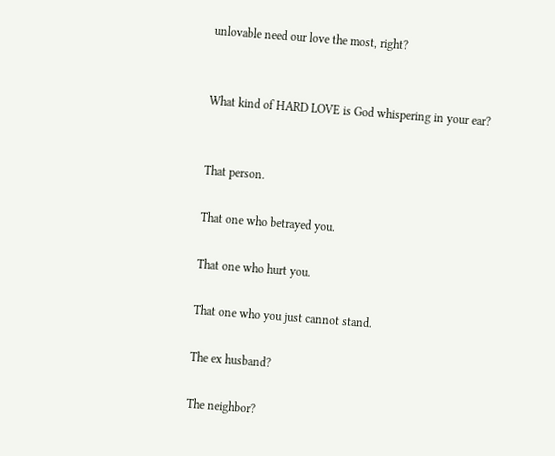unlovable need our love the most, right?


What kind of HARD LOVE is God whispering in your ear?


That person.

That one who betrayed you.

That one who hurt you.

That one who you just cannot stand.

The ex husband?

The neighbor?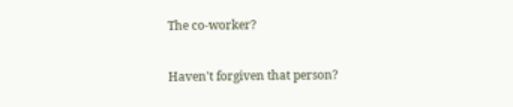The co-worker?

Haven't forgiven that person?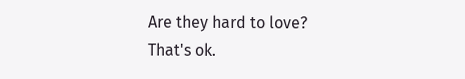Are they hard to love?
That's ok.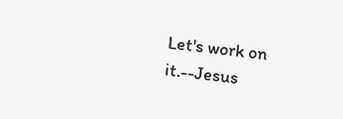Let's work on it.--Jesus